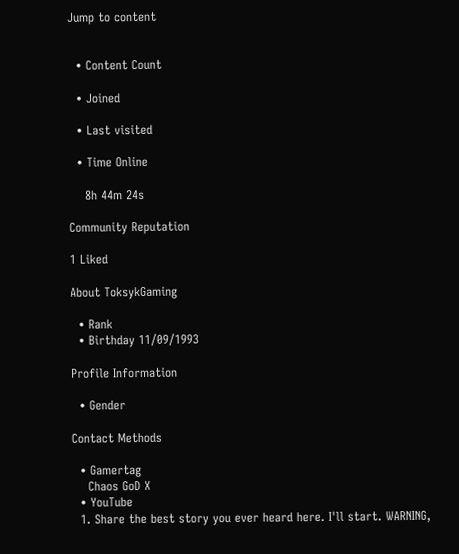Jump to content


  • Content Count

  • Joined

  • Last visited

  • Time Online

    8h 44m 24s

Community Reputation

1 Liked

About ToksykGaming

  • Rank
  • Birthday 11/09/1993

Profile Information

  • Gender

Contact Methods

  • Gamertag
    Chaos GoD X
  • YouTube
  1. Share the best story you ever heard here. I'll start. WARNING,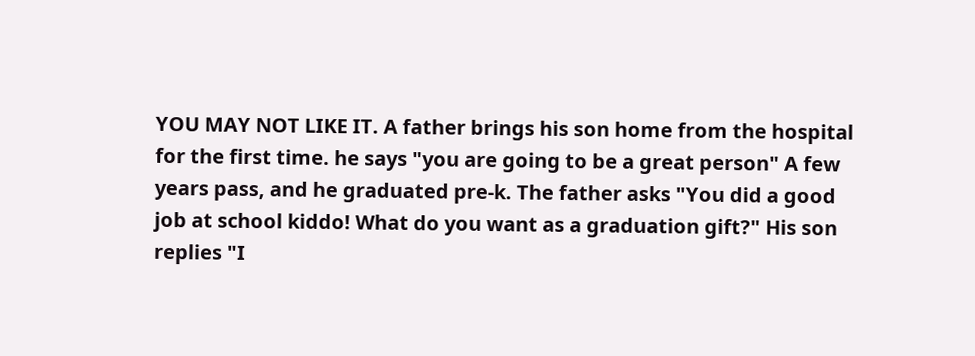YOU MAY NOT LIKE IT. A father brings his son home from the hospital for the first time. he says "you are going to be a great person" A few years pass, and he graduated pre-k. The father asks "You did a good job at school kiddo! What do you want as a graduation gift?" His son replies "I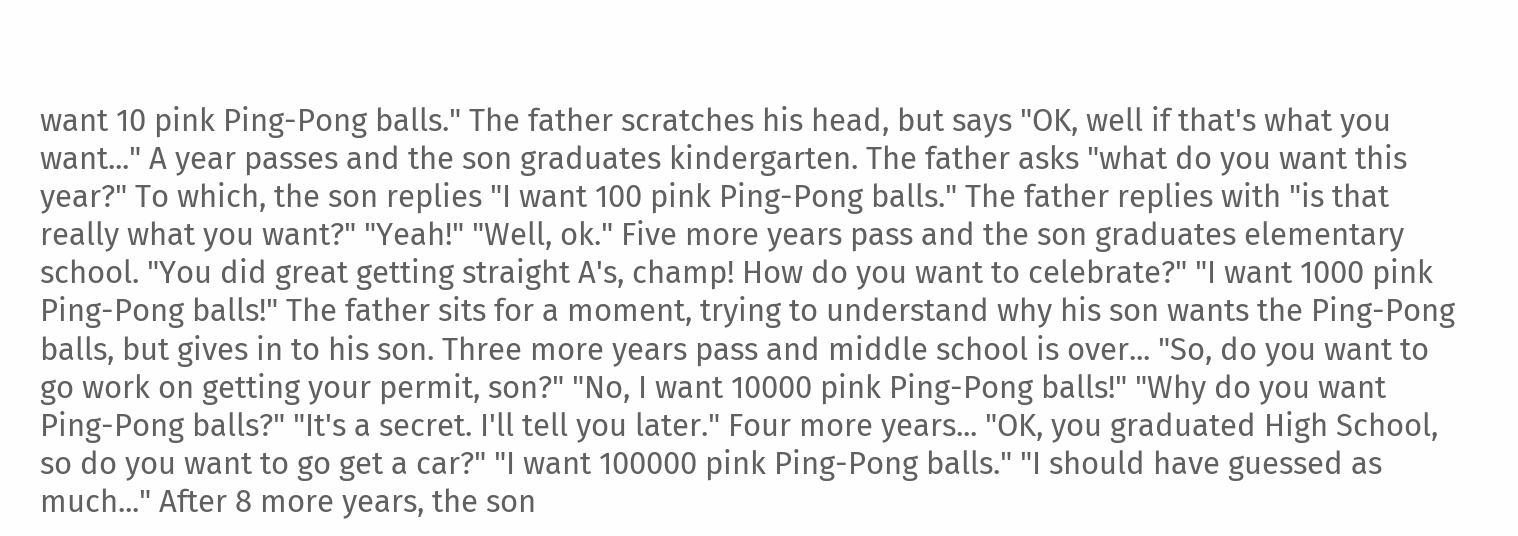want 10 pink Ping-Pong balls." The father scratches his head, but says "OK, well if that's what you want..." A year passes and the son graduates kindergarten. The father asks "what do you want this year?" To which, the son replies "I want 100 pink Ping-Pong balls." The father replies with "is that really what you want?" "Yeah!" "Well, ok." Five more years pass and the son graduates elementary school. "You did great getting straight A's, champ! How do you want to celebrate?" "I want 1000 pink Ping-Pong balls!" The father sits for a moment, trying to understand why his son wants the Ping-Pong balls, but gives in to his son. Three more years pass and middle school is over... "So, do you want to go work on getting your permit, son?" "No, I want 10000 pink Ping-Pong balls!" "Why do you want Ping-Pong balls?" "It's a secret. I'll tell you later." Four more years... "OK, you graduated High School, so do you want to go get a car?" "I want 100000 pink Ping-Pong balls." "I should have guessed as much..." After 8 more years, the son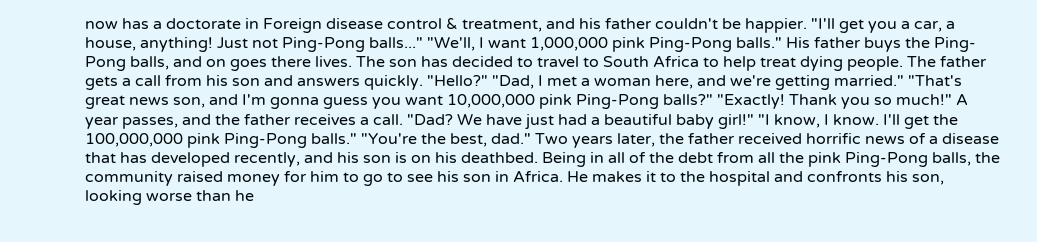now has a doctorate in Foreign disease control & treatment, and his father couldn't be happier. "I'll get you a car, a house, anything! Just not Ping-Pong balls..." "We'll, I want 1,000,000 pink Ping-Pong balls." His father buys the Ping-Pong balls, and on goes there lives. The son has decided to travel to South Africa to help treat dying people. The father gets a call from his son and answers quickly. "Hello?" "Dad, I met a woman here, and we're getting married." "That's great news son, and I'm gonna guess you want 10,000,000 pink Ping-Pong balls?" "Exactly! Thank you so much!" A year passes, and the father receives a call. "Dad? We have just had a beautiful baby girl!" "I know, I know. I'll get the 100,000,000 pink Ping-Pong balls." "You're the best, dad." Two years later, the father received horrific news of a disease that has developed recently, and his son is on his deathbed. Being in all of the debt from all the pink Ping-Pong balls, the community raised money for him to go to see his son in Africa. He makes it to the hospital and confronts his son, looking worse than he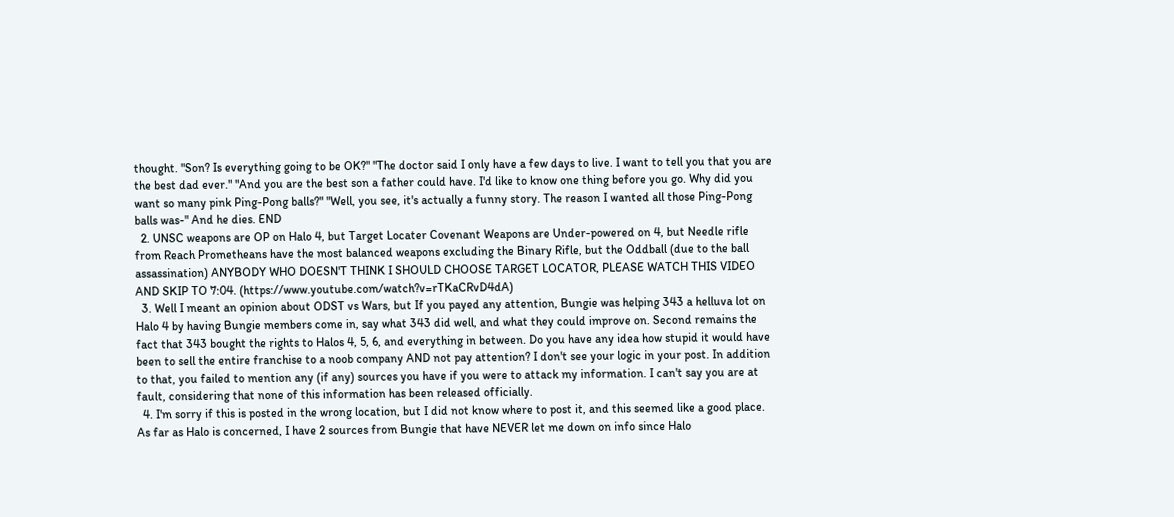thought. "Son? Is everything going to be OK?" "The doctor said I only have a few days to live. I want to tell you that you are the best dad ever." "And you are the best son a father could have. I'd like to know one thing before you go. Why did you want so many pink Ping-Pong balls?" "Well, you see, it's actually a funny story. The reason I wanted all those Ping-Pong balls was-" And he dies. END
  2. UNSC weapons are OP on Halo 4, but Target Locater Covenant Weapons are Under-powered on 4, but Needle rifle from Reach Prometheans have the most balanced weapons excluding the Binary Rifle, but the Oddball (due to the ball assassination) ANYBODY WHO DOESN'T THINK I SHOULD CHOOSE TARGET LOCATOR, PLEASE WATCH THIS VIDEO AND SKIP TO 7:04. (https://www.youtube.com/watch?v=rTKaCRvD4dA)
  3. Well I meant an opinion about ODST vs Wars, but If you payed any attention, Bungie was helping 343 a helluva lot on Halo 4 by having Bungie members come in, say what 343 did well, and what they could improve on. Second remains the fact that 343 bought the rights to Halos 4, 5, 6, and everything in between. Do you have any idea how stupid it would have been to sell the entire franchise to a noob company AND not pay attention? I don't see your logic in your post. In addition to that, you failed to mention any (if any) sources you have if you were to attack my information. I can't say you are at fault, considering that none of this information has been released officially.
  4. I'm sorry if this is posted in the wrong location, but I did not know where to post it, and this seemed like a good place. As far as Halo is concerned, I have 2 sources from Bungie that have NEVER let me down on info since Halo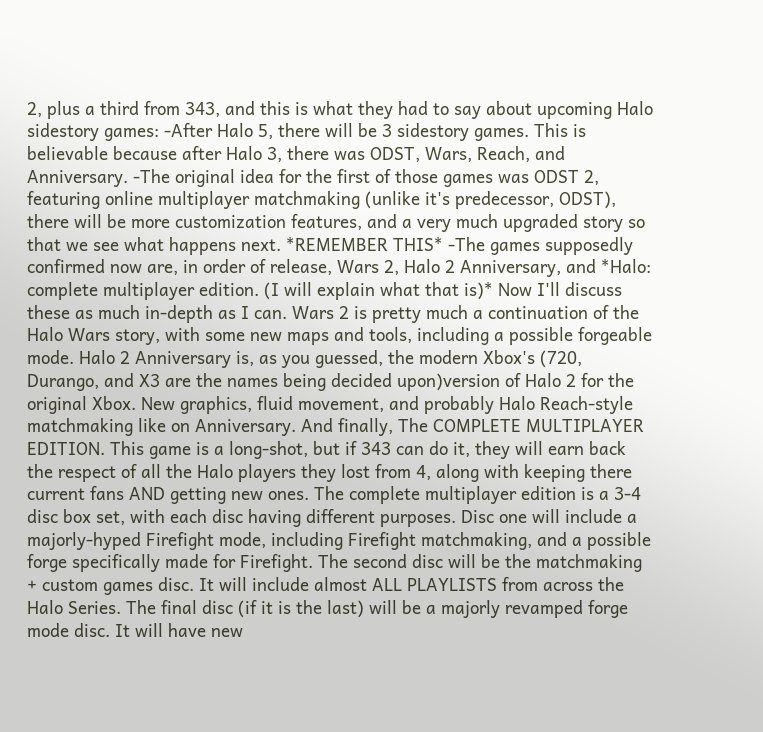2, plus a third from 343, and this is what they had to say about upcoming Halo sidestory games: -After Halo 5, there will be 3 sidestory games. This is believable because after Halo 3, there was ODST, Wars, Reach, and Anniversary. -The original idea for the first of those games was ODST 2, featuring online multiplayer matchmaking (unlike it's predecessor, ODST), there will be more customization features, and a very much upgraded story so that we see what happens next. *REMEMBER THIS* -The games supposedly confirmed now are, in order of release, Wars 2, Halo 2 Anniversary, and *Halo: complete multiplayer edition. (I will explain what that is)* Now I'll discuss these as much in-depth as I can. Wars 2 is pretty much a continuation of the Halo Wars story, with some new maps and tools, including a possible forgeable mode. Halo 2 Anniversary is, as you guessed, the modern Xbox's (720, Durango, and X3 are the names being decided upon)version of Halo 2 for the original Xbox. New graphics, fluid movement, and probably Halo Reach-style matchmaking like on Anniversary. And finally, The COMPLETE MULTIPLAYER EDITION. This game is a long-shot, but if 343 can do it, they will earn back the respect of all the Halo players they lost from 4, along with keeping there current fans AND getting new ones. The complete multiplayer edition is a 3-4 disc box set, with each disc having different purposes. Disc one will include a majorly-hyped Firefight mode, including Firefight matchmaking, and a possible forge specifically made for Firefight. The second disc will be the matchmaking + custom games disc. It will include almost ALL PLAYLISTS from across the Halo Series. The final disc (if it is the last) will be a majorly revamped forge mode disc. It will have new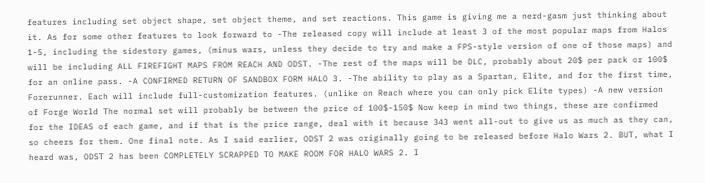features including set object shape, set object theme, and set reactions. This game is giving me a nerd-gasm just thinking about it. As for some other features to look forward to -The released copy will include at least 3 of the most popular maps from Halos 1-5, including the sidestory games, (minus wars, unless they decide to try and make a FPS-style version of one of those maps) and will be including ALL FIREFIGHT MAPS FROM REACH AND ODST. -The rest of the maps will be DLC, probably about 20$ per pack or 100$ for an online pass. -A CONFIRMED RETURN OF SANDBOX FORM HALO 3. -The ability to play as a Spartan, Elite, and for the first time, Forerunner. Each will include full-customization features. (unlike on Reach where you can only pick Elite types) -A new version of Forge World The normal set will probably be between the price of 100$-150$ Now keep in mind two things, these are confirmed for the IDEAS of each game, and if that is the price range, deal with it because 343 went all-out to give us as much as they can, so cheers for them. One final note. As I said earlier, ODST 2 was originally going to be released before Halo Wars 2. BUT, what I heard was, ODST 2 has been COMPLETELY SCRAPPED TO MAKE ROOM FOR HALO WARS 2. I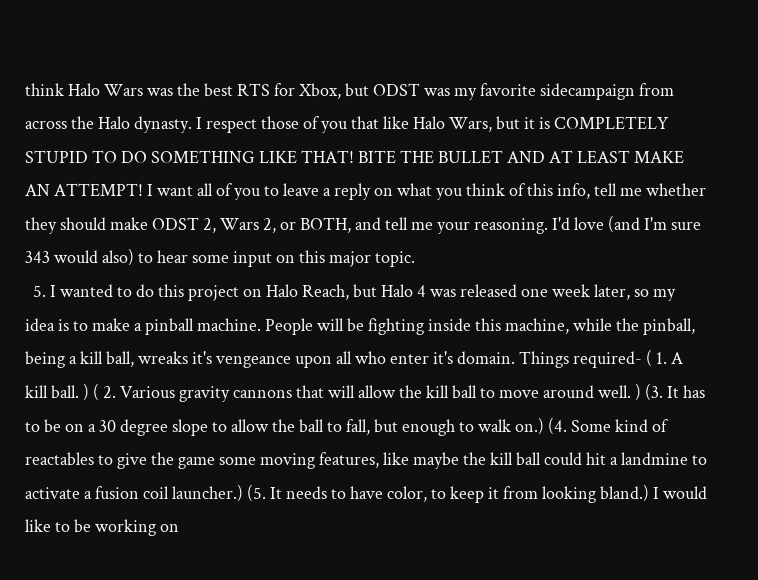think Halo Wars was the best RTS for Xbox, but ODST was my favorite sidecampaign from across the Halo dynasty. I respect those of you that like Halo Wars, but it is COMPLETELY STUPID TO DO SOMETHING LIKE THAT! BITE THE BULLET AND AT LEAST MAKE AN ATTEMPT! I want all of you to leave a reply on what you think of this info, tell me whether they should make ODST 2, Wars 2, or BOTH, and tell me your reasoning. I'd love (and I'm sure 343 would also) to hear some input on this major topic.
  5. I wanted to do this project on Halo Reach, but Halo 4 was released one week later, so my idea is to make a pinball machine. People will be fighting inside this machine, while the pinball, being a kill ball, wreaks it's vengeance upon all who enter it's domain. Things required- ( 1. A kill ball. ) ( 2. Various gravity cannons that will allow the kill ball to move around well. ) (3. It has to be on a 30 degree slope to allow the ball to fall, but enough to walk on.) (4. Some kind of reactables to give the game some moving features, like maybe the kill ball could hit a landmine to activate a fusion coil launcher.) (5. It needs to have color, to keep it from looking bland.) I would like to be working on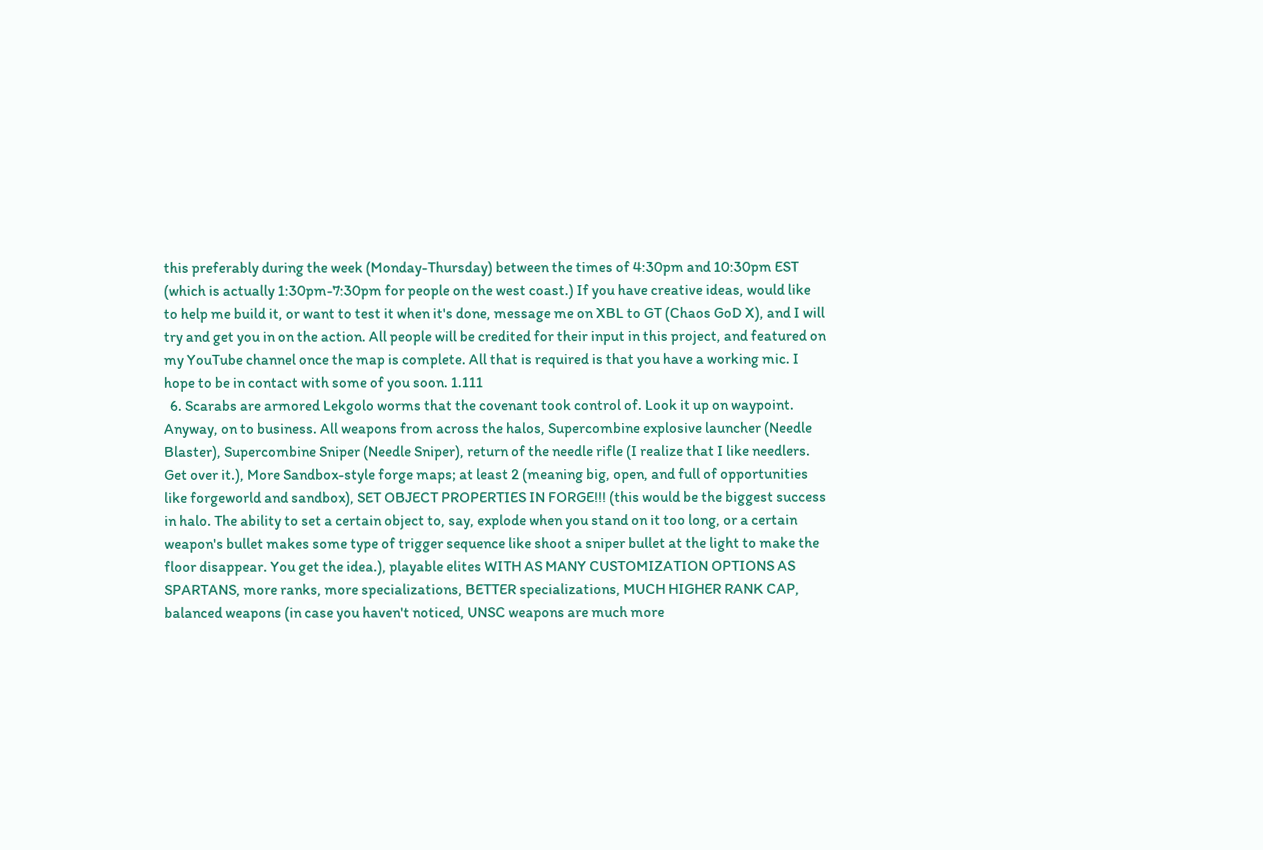this preferably during the week (Monday-Thursday) between the times of 4:30pm and 10:30pm EST (which is actually 1:30pm-7:30pm for people on the west coast.) If you have creative ideas, would like to help me build it, or want to test it when it's done, message me on XBL to GT (Chaos GoD X), and I will try and get you in on the action. All people will be credited for their input in this project, and featured on my YouTube channel once the map is complete. All that is required is that you have a working mic. I hope to be in contact with some of you soon. 1.111
  6. Scarabs are armored Lekgolo worms that the covenant took control of. Look it up on waypoint. Anyway, on to business. All weapons from across the halos, Supercombine explosive launcher (Needle Blaster), Supercombine Sniper (Needle Sniper), return of the needle rifle (I realize that I like needlers. Get over it.), More Sandbox-style forge maps; at least 2 (meaning big, open, and full of opportunities like forgeworld and sandbox), SET OBJECT PROPERTIES IN FORGE!!! (this would be the biggest success in halo. The ability to set a certain object to, say, explode when you stand on it too long, or a certain weapon's bullet makes some type of trigger sequence like shoot a sniper bullet at the light to make the floor disappear. You get the idea.), playable elites WITH AS MANY CUSTOMIZATION OPTIONS AS SPARTANS, more ranks, more specializations, BETTER specializations, MUCH HIGHER RANK CAP, balanced weapons (in case you haven't noticed, UNSC weapons are much more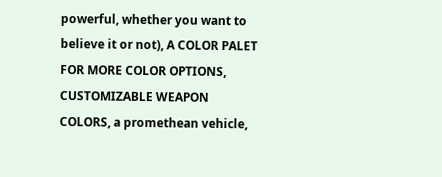powerful, whether you want to believe it or not), A COLOR PALET FOR MORE COLOR OPTIONS, CUSTOMIZABLE WEAPON COLORS, a promethean vehicle,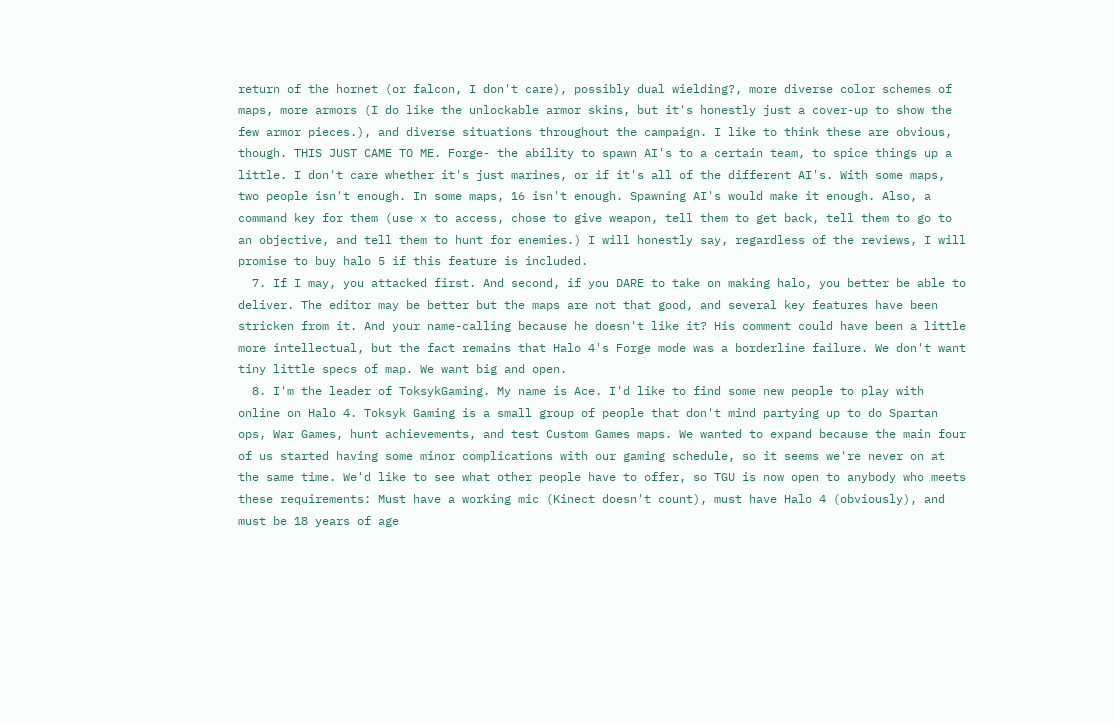return of the hornet (or falcon, I don't care), possibly dual wielding?, more diverse color schemes of maps, more armors (I do like the unlockable armor skins, but it's honestly just a cover-up to show the few armor pieces.), and diverse situations throughout the campaign. I like to think these are obvious, though. THIS JUST CAME TO ME. Forge- the ability to spawn AI's to a certain team, to spice things up a little. I don't care whether it's just marines, or if it's all of the different AI's. With some maps, two people isn't enough. In some maps, 16 isn't enough. Spawning AI's would make it enough. Also, a command key for them (use x to access, chose to give weapon, tell them to get back, tell them to go to an objective, and tell them to hunt for enemies.) I will honestly say, regardless of the reviews, I will promise to buy halo 5 if this feature is included.
  7. If I may, you attacked first. And second, if you DARE to take on making halo, you better be able to deliver. The editor may be better but the maps are not that good, and several key features have been stricken from it. And your name-calling because he doesn't like it? His comment could have been a little more intellectual, but the fact remains that Halo 4's Forge mode was a borderline failure. We don't want tiny little specs of map. We want big and open.
  8. I'm the leader of ToksykGaming. My name is Ace. I'd like to find some new people to play with online on Halo 4. Toksyk Gaming is a small group of people that don't mind partying up to do Spartan ops, War Games, hunt achievements, and test Custom Games maps. We wanted to expand because the main four of us started having some minor complications with our gaming schedule, so it seems we're never on at the same time. We'd like to see what other people have to offer, so TGU is now open to anybody who meets these requirements: Must have a working mic (Kinect doesn't count), must have Halo 4 (obviously), and must be 18 years of age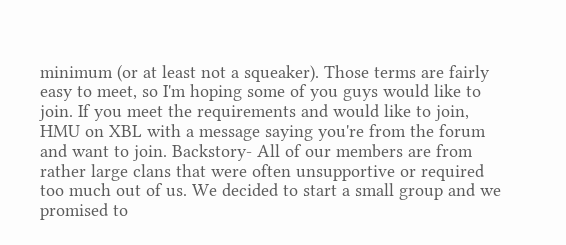minimum (or at least not a squeaker). Those terms are fairly easy to meet, so I'm hoping some of you guys would like to join. If you meet the requirements and would like to join, HMU on XBL with a message saying you're from the forum and want to join. Backstory- All of our members are from rather large clans that were often unsupportive or required too much out of us. We decided to start a small group and we promised to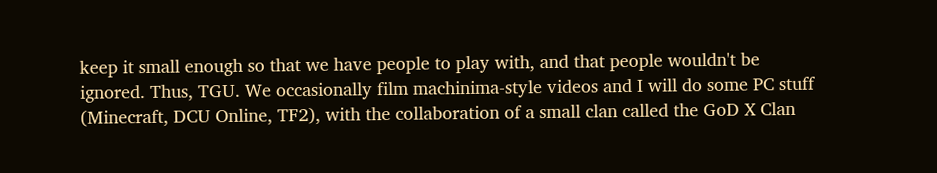keep it small enough so that we have people to play with, and that people wouldn't be ignored. Thus, TGU. We occasionally film machinima-style videos and I will do some PC stuff (Minecraft, DCU Online, TF2), with the collaboration of a small clan called the GoD X Clan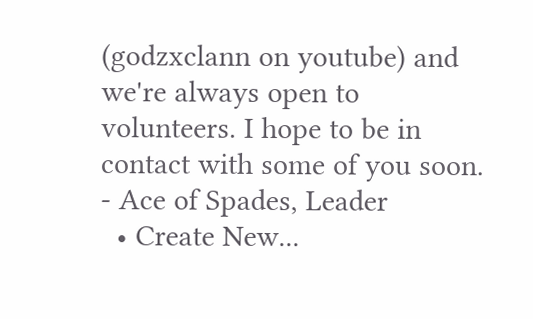(godzxclann on youtube) and we're always open to volunteers. I hope to be in contact with some of you soon. - Ace of Spades, Leader
  • Create New...